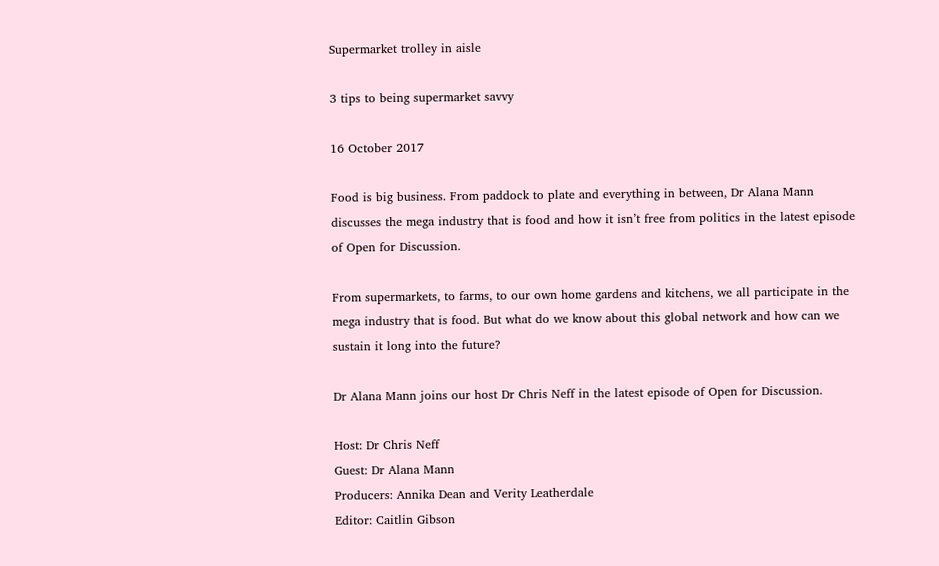Supermarket trolley in aisle

3 tips to being supermarket savvy

16 October 2017

Food is big business. From paddock to plate and everything in between, Dr Alana Mann discusses the mega industry that is food and how it isn’t free from politics in the latest episode of Open for Discussion.

From supermarkets, to farms, to our own home gardens and kitchens, we all participate in the mega industry that is food. But what do we know about this global network and how can we sustain it long into the future?

Dr Alana Mann joins our host Dr Chris Neff in the latest episode of Open for Discussion.

Host: Dr Chris Neff
Guest: Dr Alana Mann
Producers: Annika Dean and Verity Leatherdale
Editor: Caitlin Gibson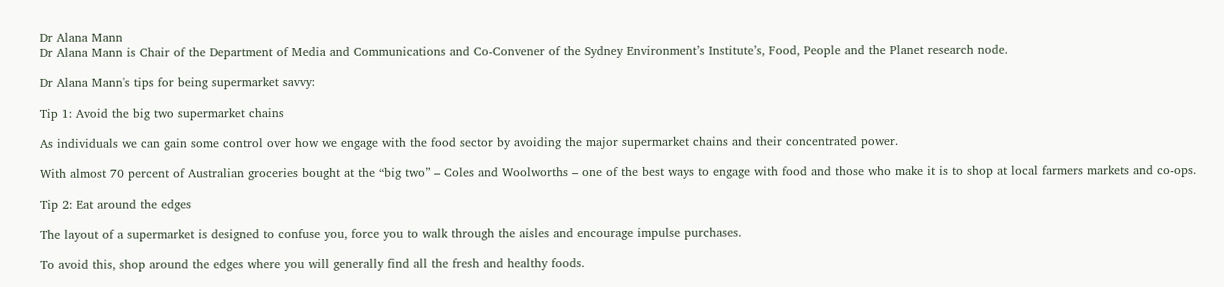Dr Alana Mann
Dr Alana Mann is Chair of the Department of Media and Communications and Co-Convener of the Sydney Environment’s Institute’s, Food, People and the Planet research node.

Dr Alana Mann's tips for being supermarket savvy:

Tip 1: Avoid the big two supermarket chains

As individuals we can gain some control over how we engage with the food sector by avoiding the major supermarket chains and their concentrated power.

With almost 70 percent of Australian groceries bought at the “big two” – Coles and Woolworths – one of the best ways to engage with food and those who make it is to shop at local farmers markets and co-ops.

Tip 2: Eat around the edges

The layout of a supermarket is designed to confuse you, force you to walk through the aisles and encourage impulse purchases.

To avoid this, shop around the edges where you will generally find all the fresh and healthy foods.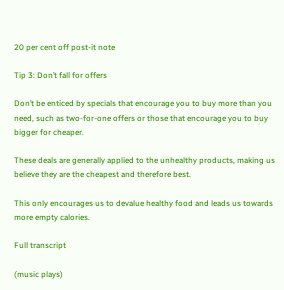20 per cent off post-it note

Tip 3: Don’t fall for offers

Don’t be enticed by specials that encourage you to buy more than you need, such as two-for-one offers or those that encourage you to buy bigger for cheaper.

These deals are generally applied to the unhealthy products, making us believe they are the cheapest and therefore best.

This only encourages us to devalue healthy food and leads us towards more empty calories.

Full transcript

(music plays)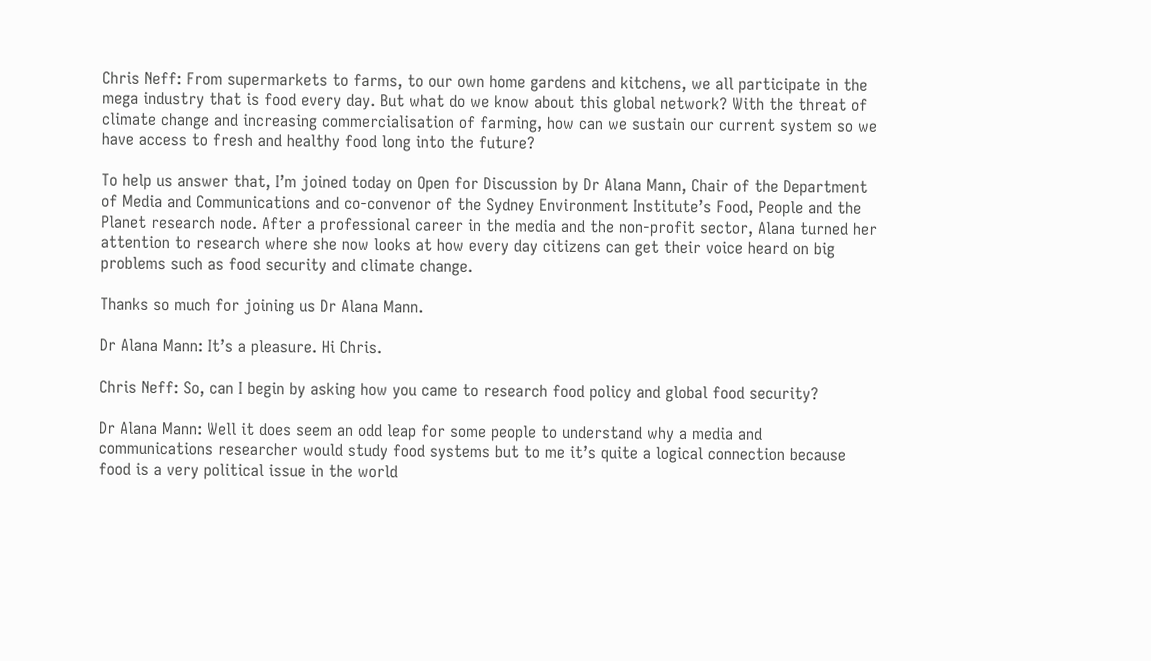Chris Neff: From supermarkets to farms, to our own home gardens and kitchens, we all participate in the mega industry that is food every day. But what do we know about this global network? With the threat of climate change and increasing commercialisation of farming, how can we sustain our current system so we have access to fresh and healthy food long into the future?

To help us answer that, I’m joined today on Open for Discussion by Dr Alana Mann, Chair of the Department of Media and Communications and co-convenor of the Sydney Environment Institute’s Food, People and the Planet research node. After a professional career in the media and the non-profit sector, Alana turned her attention to research where she now looks at how every day citizens can get their voice heard on big problems such as food security and climate change.

Thanks so much for joining us Dr Alana Mann.

Dr Alana Mann: It’s a pleasure. Hi Chris.

Chris Neff: So, can I begin by asking how you came to research food policy and global food security?

Dr Alana Mann: Well it does seem an odd leap for some people to understand why a media and communications researcher would study food systems but to me it’s quite a logical connection because food is a very political issue in the world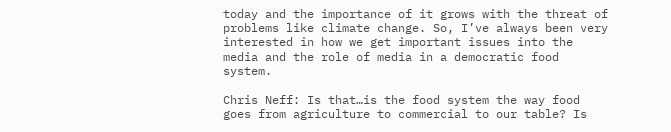today and the importance of it grows with the threat of problems like climate change. So, I’ve always been very interested in how we get important issues into the media and the role of media in a democratic food system.

Chris Neff: Is that…is the food system the way food goes from agriculture to commercial to our table? Is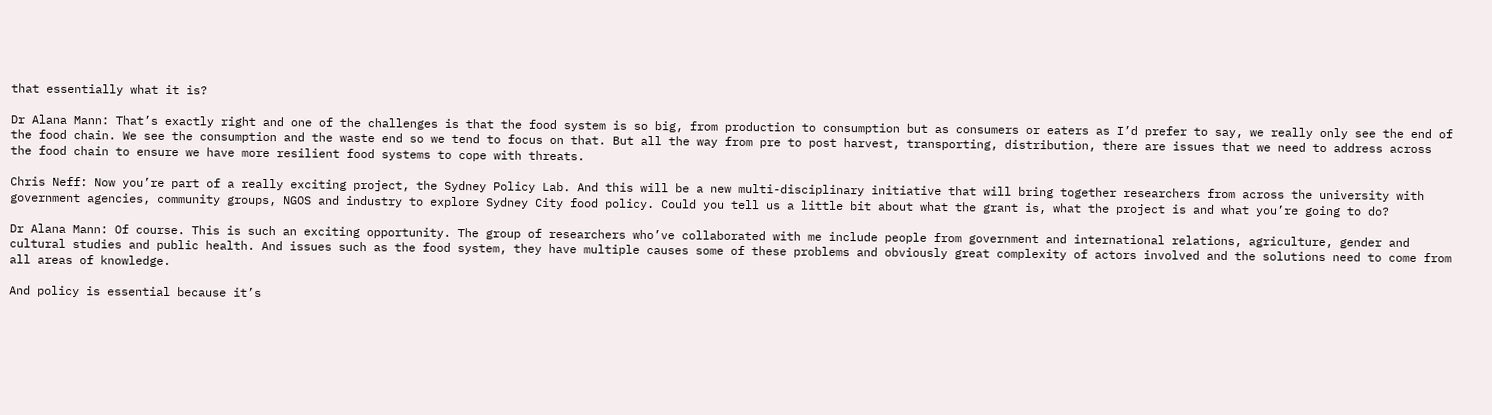that essentially what it is?

Dr Alana Mann: That’s exactly right and one of the challenges is that the food system is so big, from production to consumption but as consumers or eaters as I’d prefer to say, we really only see the end of the food chain. We see the consumption and the waste end so we tend to focus on that. But all the way from pre to post harvest, transporting, distribution, there are issues that we need to address across the food chain to ensure we have more resilient food systems to cope with threats.

Chris Neff: Now you’re part of a really exciting project, the Sydney Policy Lab. And this will be a new multi-disciplinary initiative that will bring together researchers from across the university with government agencies, community groups, NGOS and industry to explore Sydney City food policy. Could you tell us a little bit about what the grant is, what the project is and what you’re going to do?

Dr Alana Mann: Of course. This is such an exciting opportunity. The group of researchers who’ve collaborated with me include people from government and international relations, agriculture, gender and cultural studies and public health. And issues such as the food system, they have multiple causes some of these problems and obviously great complexity of actors involved and the solutions need to come from all areas of knowledge.

And policy is essential because it’s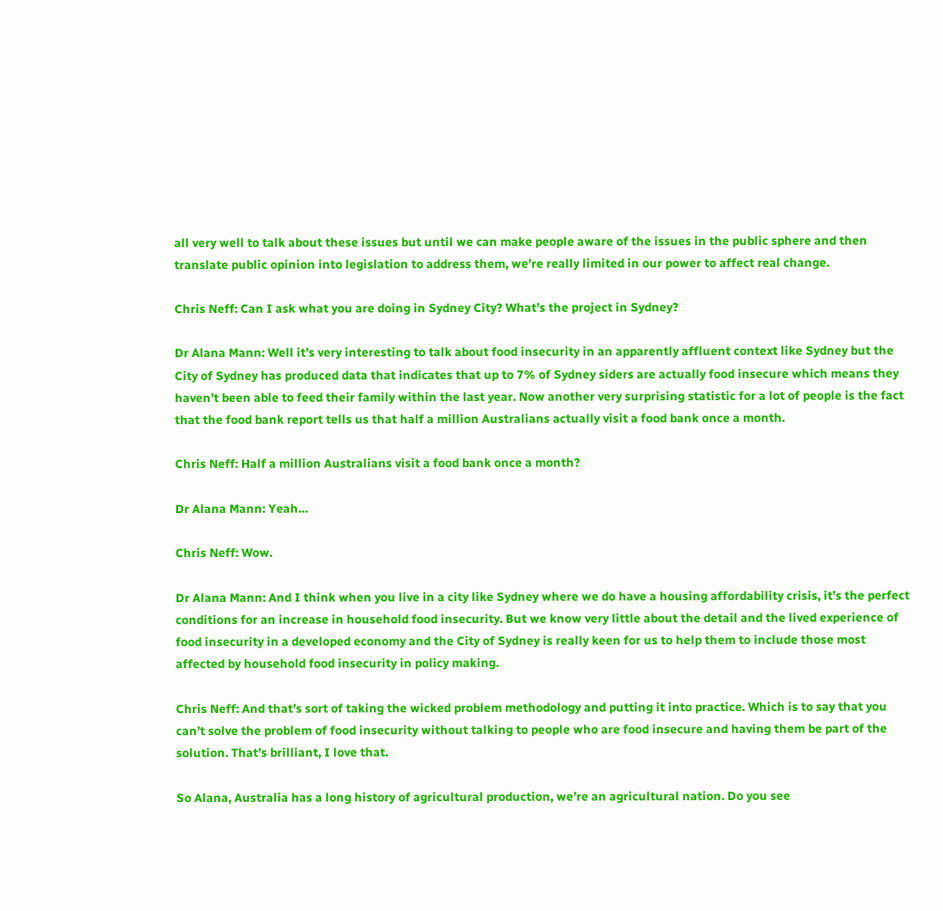all very well to talk about these issues but until we can make people aware of the issues in the public sphere and then translate public opinion into legislation to address them, we’re really limited in our power to affect real change.

Chris Neff: Can I ask what you are doing in Sydney City? What’s the project in Sydney?

Dr Alana Mann: Well it’s very interesting to talk about food insecurity in an apparently affluent context like Sydney but the City of Sydney has produced data that indicates that up to 7% of Sydney siders are actually food insecure which means they haven’t been able to feed their family within the last year. Now another very surprising statistic for a lot of people is the fact that the food bank report tells us that half a million Australians actually visit a food bank once a month.

Chris Neff: Half a million Australians visit a food bank once a month?

Dr Alana Mann: Yeah…

Chris Neff: Wow.

Dr Alana Mann: And I think when you live in a city like Sydney where we do have a housing affordability crisis, it’s the perfect conditions for an increase in household food insecurity. But we know very little about the detail and the lived experience of food insecurity in a developed economy and the City of Sydney is really keen for us to help them to include those most affected by household food insecurity in policy making.

Chris Neff: And that’s sort of taking the wicked problem methodology and putting it into practice. Which is to say that you can’t solve the problem of food insecurity without talking to people who are food insecure and having them be part of the solution. That’s brilliant, I love that.

So Alana, Australia has a long history of agricultural production, we’re an agricultural nation. Do you see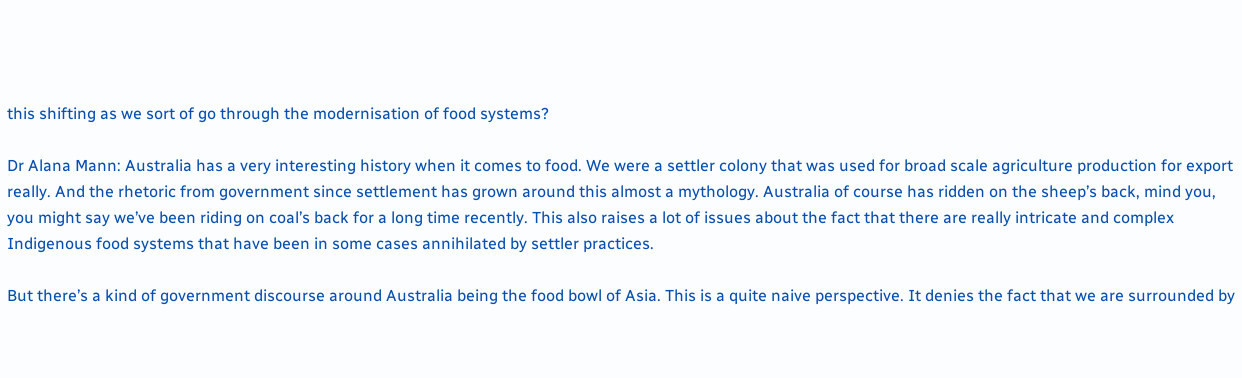this shifting as we sort of go through the modernisation of food systems?

Dr Alana Mann: Australia has a very interesting history when it comes to food. We were a settler colony that was used for broad scale agriculture production for export really. And the rhetoric from government since settlement has grown around this almost a mythology. Australia of course has ridden on the sheep’s back, mind you, you might say we’ve been riding on coal’s back for a long time recently. This also raises a lot of issues about the fact that there are really intricate and complex Indigenous food systems that have been in some cases annihilated by settler practices.

But there’s a kind of government discourse around Australia being the food bowl of Asia. This is a quite naive perspective. It denies the fact that we are surrounded by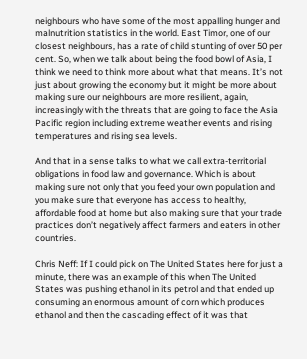neighbours who have some of the most appalling hunger and malnutrition statistics in the world. East Timor, one of our closest neighbours, has a rate of child stunting of over 50 per cent. So, when we talk about being the food bowl of Asia, I think we need to think more about what that means. It’s not just about growing the economy but it might be more about making sure our neighbours are more resilient, again, increasingly with the threats that are going to face the Asia Pacific region including extreme weather events and rising temperatures and rising sea levels.

And that in a sense talks to what we call extra-territorial obligations in food law and governance. Which is about making sure not only that you feed your own population and you make sure that everyone has access to healthy, affordable food at home but also making sure that your trade practices don’t negatively affect farmers and eaters in other countries.

Chris Neff: If I could pick on The United States here for just a minute, there was an example of this when The United States was pushing ethanol in its petrol and that ended up consuming an enormous amount of corn which produces ethanol and then the cascading effect of it was that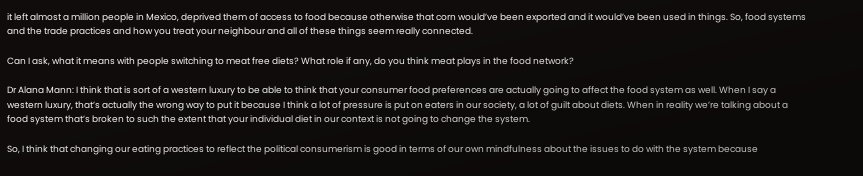it left almost a million people in Mexico, deprived them of access to food because otherwise that corn would’ve been exported and it would’ve been used in things. So, food systems and the trade practices and how you treat your neighbour and all of these things seem really connected.

Can I ask, what it means with people switching to meat free diets? What role if any, do you think meat plays in the food network?

Dr Alana Mann: I think that is sort of a western luxury to be able to think that your consumer food preferences are actually going to affect the food system as well. When I say a western luxury, that’s actually the wrong way to put it because I think a lot of pressure is put on eaters in our society, a lot of guilt about diets. When in reality we’re talking about a food system that’s broken to such the extent that your individual diet in our context is not going to change the system.

So, I think that changing our eating practices to reflect the political consumerism is good in terms of our own mindfulness about the issues to do with the system because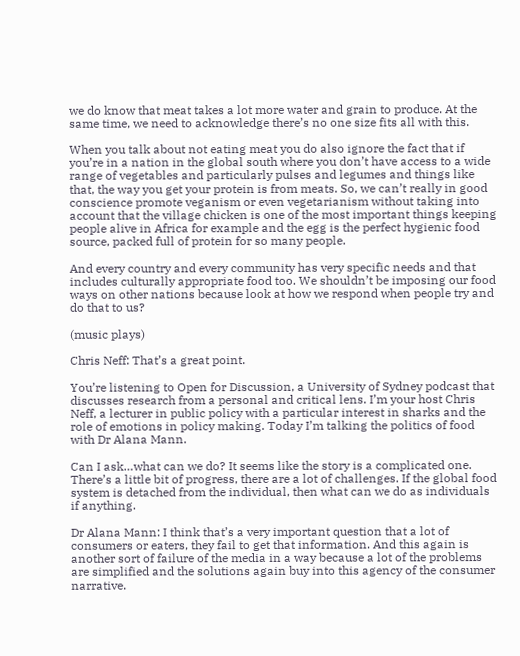we do know that meat takes a lot more water and grain to produce. At the same time, we need to acknowledge there’s no one size fits all with this.

When you talk about not eating meat you do also ignore the fact that if you’re in a nation in the global south where you don’t have access to a wide range of vegetables and particularly pulses and legumes and things like that, the way you get your protein is from meats. So, we can’t really in good conscience promote veganism or even vegetarianism without taking into account that the village chicken is one of the most important things keeping people alive in Africa for example and the egg is the perfect hygienic food source, packed full of protein for so many people.

And every country and every community has very specific needs and that includes culturally appropriate food too. We shouldn’t be imposing our food ways on other nations because look at how we respond when people try and do that to us?

(music plays)

Chris Neff: That’s a great point.

You’re listening to Open for Discussion, a University of Sydney podcast that discusses research from a personal and critical lens. I’m your host Chris Neff, a lecturer in public policy with a particular interest in sharks and the role of emotions in policy making. Today I’m talking the politics of food with Dr Alana Mann.

Can I ask…what can we do? It seems like the story is a complicated one. There’s a little bit of progress, there are a lot of challenges. If the global food system is detached from the individual, then what can we do as individuals if anything.

Dr Alana Mann: I think that’s a very important question that a lot of consumers or eaters, they fail to get that information. And this again is another sort of failure of the media in a way because a lot of the problems are simplified and the solutions again buy into this agency of the consumer narrative.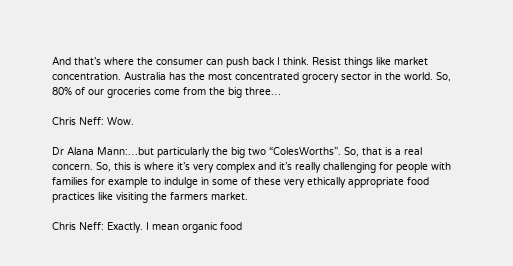And that’s where the consumer can push back I think. Resist things like market concentration. Australia has the most concentrated grocery sector in the world. So, 80% of our groceries come from the big three…

Chris Neff: Wow.

Dr Alana Mann:…but particularly the big two “ColesWorths”. So, that is a real concern. So, this is where it’s very complex and it’s really challenging for people with families for example to indulge in some of these very ethically appropriate food practices like visiting the farmers market.

Chris Neff: Exactly. I mean organic food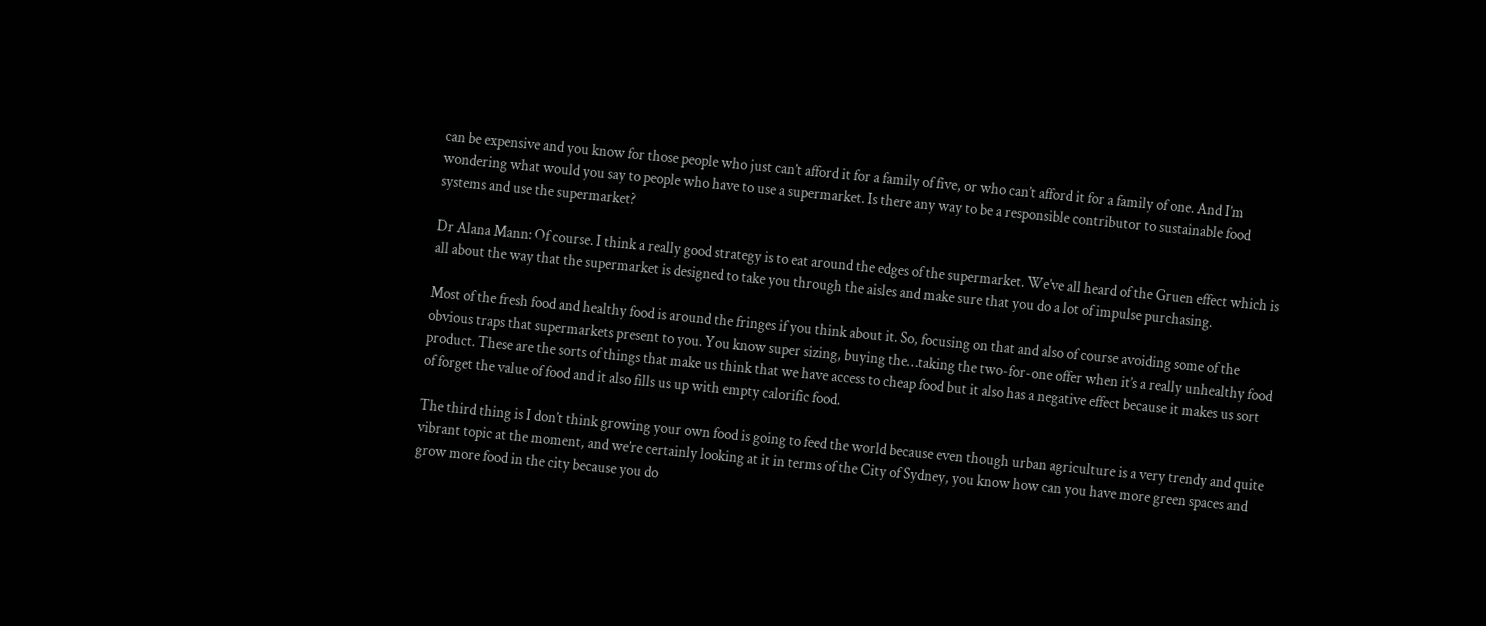can be expensive and you know for those people who just can’t afford it for a family of five, or who can’t afford it for a family of one. And I’m wondering what would you say to people who have to use a supermarket. Is there any way to be a responsible contributor to sustainable food systems and use the supermarket?

Dr Alana Mann: Of course. I think a really good strategy is to eat around the edges of the supermarket. We’ve all heard of the Gruen effect which is all about the way that the supermarket is designed to take you through the aisles and make sure that you do a lot of impulse purchasing.

Most of the fresh food and healthy food is around the fringes if you think about it. So, focusing on that and also of course avoiding some of the obvious traps that supermarkets present to you. You know super sizing, buying the…taking the two-for-one offer when it’s a really unhealthy food product. These are the sorts of things that make us think that we have access to cheap food but it also has a negative effect because it makes us sort of forget the value of food and it also fills us up with empty calorific food.

The third thing is I don’t think growing your own food is going to feed the world because even though urban agriculture is a very trendy and quite vibrant topic at the moment, and we’re certainly looking at it in terms of the City of Sydney, you know how can you have more green spaces and grow more food in the city because you do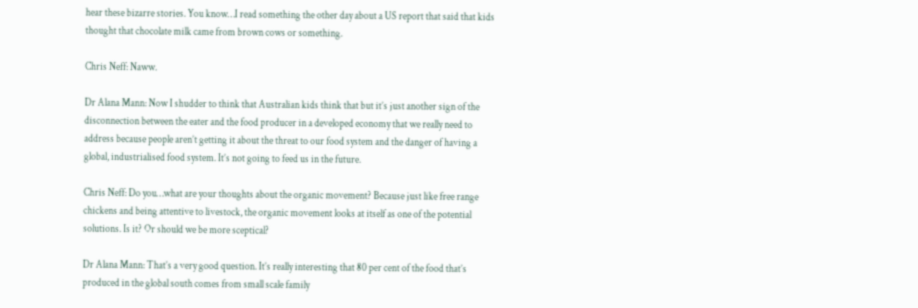hear these bizarre stories. You know…I read something the other day about a US report that said that kids thought that chocolate milk came from brown cows or something.

Chris Neff: Naww.

Dr Alana Mann: Now I shudder to think that Australian kids think that but it’s just another sign of the disconnection between the eater and the food producer in a developed economy that we really need to address because people aren’t getting it about the threat to our food system and the danger of having a global, industrialised food system. It’s not going to feed us in the future.

Chris Neff: Do you…what are your thoughts about the organic movement? Because just like free range chickens and being attentive to livestock, the organic movement looks at itself as one of the potential solutions. Is it? Or should we be more sceptical?

Dr Alana Mann: That’s a very good question. It’s really interesting that 80 per cent of the food that’s produced in the global south comes from small scale family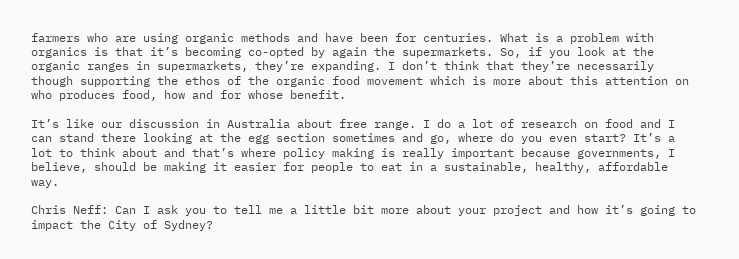farmers who are using organic methods and have been for centuries. What is a problem with organics is that it’s becoming co-opted by again the supermarkets. So, if you look at the organic ranges in supermarkets, they’re expanding. I don’t think that they’re necessarily though supporting the ethos of the organic food movement which is more about this attention on who produces food, how and for whose benefit.

It’s like our discussion in Australia about free range. I do a lot of research on food and I can stand there looking at the egg section sometimes and go, where do you even start? It’s a lot to think about and that’s where policy making is really important because governments, I believe, should be making it easier for people to eat in a sustainable, healthy, affordable way.

Chris Neff: Can I ask you to tell me a little bit more about your project and how it’s going to impact the City of Sydney?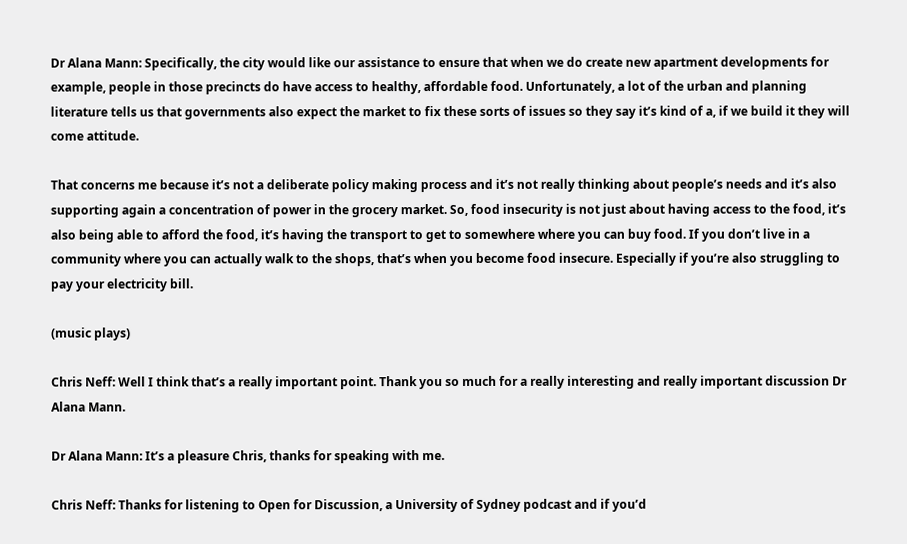Dr Alana Mann: Specifically, the city would like our assistance to ensure that when we do create new apartment developments for example, people in those precincts do have access to healthy, affordable food. Unfortunately, a lot of the urban and planning literature tells us that governments also expect the market to fix these sorts of issues so they say it’s kind of a, if we build it they will come attitude.

That concerns me because it’s not a deliberate policy making process and it’s not really thinking about people’s needs and it’s also supporting again a concentration of power in the grocery market. So, food insecurity is not just about having access to the food, it’s also being able to afford the food, it’s having the transport to get to somewhere where you can buy food. If you don’t live in a community where you can actually walk to the shops, that’s when you become food insecure. Especially if you’re also struggling to pay your electricity bill.

(music plays)

Chris Neff: Well I think that’s a really important point. Thank you so much for a really interesting and really important discussion Dr Alana Mann.

Dr Alana Mann: It’s a pleasure Chris, thanks for speaking with me.

Chris Neff: Thanks for listening to Open for Discussion, a University of Sydney podcast and if you’d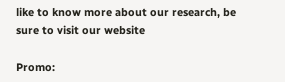like to know more about our research, be sure to visit our website

Promo: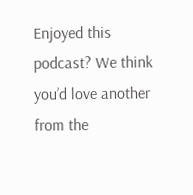Enjoyed this podcast? We think you’d love another from the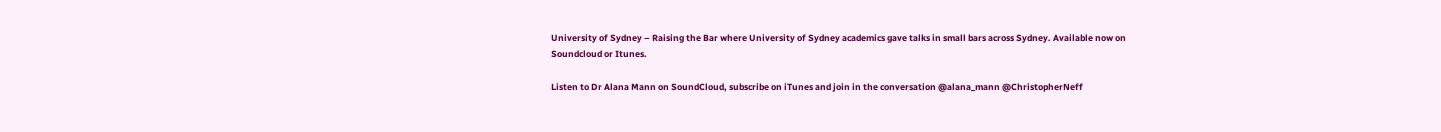University of Sydney – Raising the Bar where University of Sydney academics gave talks in small bars across Sydney. Available now on Soundcloud or Itunes.

Listen to Dr Alana Mann on SoundCloud, subscribe on iTunes and join in the conversation @alana_mann @ChristopherNeff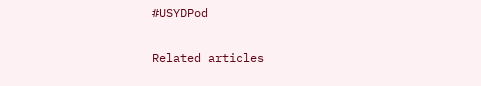#USYDPod

Related articles